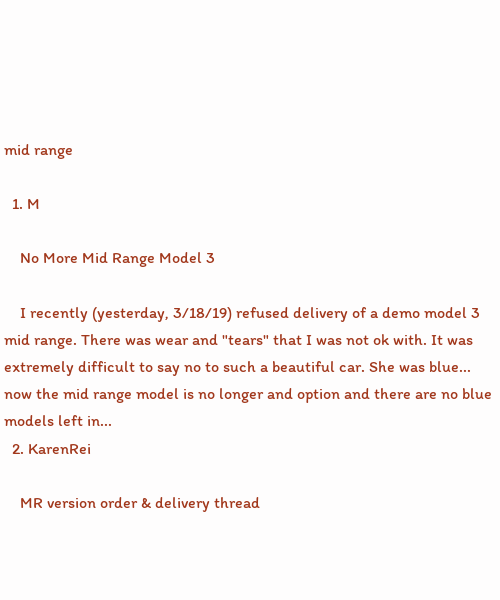mid range

  1. M

    No More Mid Range Model 3

    I recently (yesterday, 3/18/19) refused delivery of a demo model 3 mid range. There was wear and "tears" that I was not ok with. It was extremely difficult to say no to such a beautiful car. She was blue... now the mid range model is no longer and option and there are no blue models left in...
  2. KarenRei

    MR version order & delivery thread